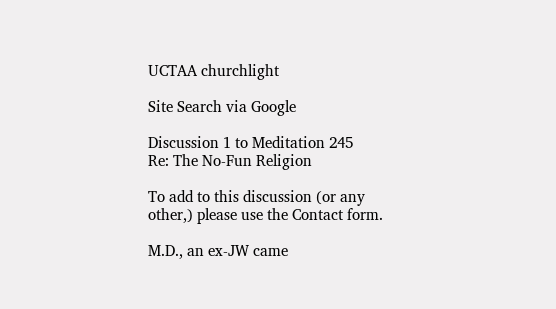UCTAA churchlight

Site Search via Google

Discussion 1 to Meditation 245
Re: The No-Fun Religion

To add to this discussion (or any other,) please use the Contact form.

M.D., an ex-JW came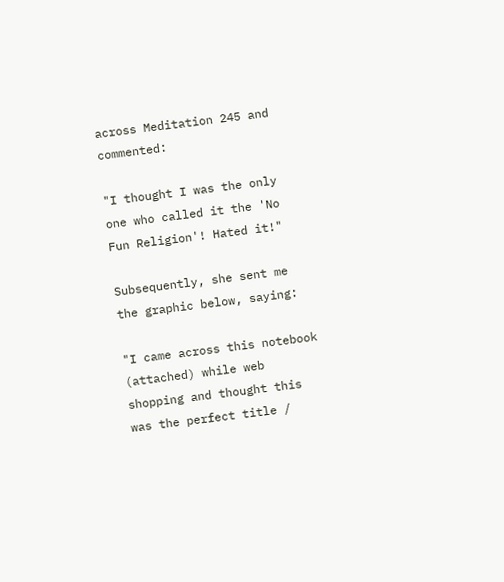across Meditation 245 and commented:

"I thought I was the only one who called it the 'No Fun Religion'! Hated it!"

Subsequently, she sent me the graphic below, saying:

"I came across this notebook (attached) while web shopping and thought this was the perfect title /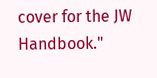cover for the JW Handbook."